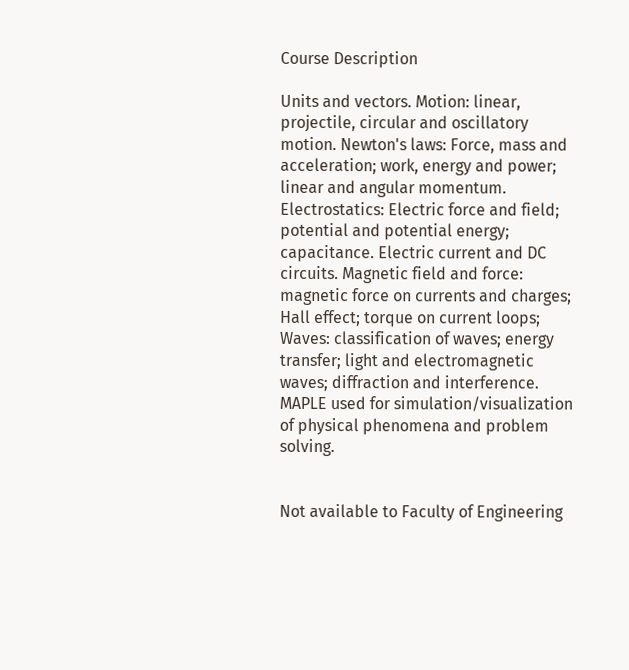Course Description

Units and vectors. Motion: linear, projectile, circular and oscillatory motion. Newton's laws: Force, mass and acceleration; work, energy and power; linear and angular momentum. Electrostatics: Electric force and field; potential and potential energy; capacitance. Electric current and DC circuits. Magnetic field and force: magnetic force on currents and charges; Hall effect; torque on current loops; Waves: classification of waves; energy transfer; light and electromagnetic waves; diffraction and interference. MAPLE used for simulation/visualization of physical phenomena and problem solving.


Not available to Faculty of Engineering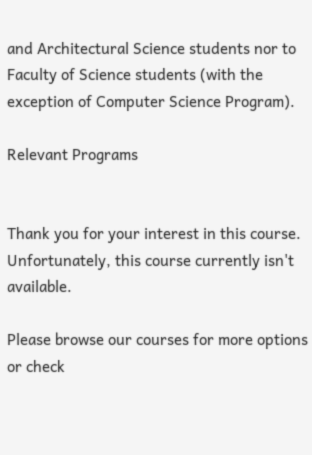and Architectural Science students nor to Faculty of Science students (with the exception of Computer Science Program).

Relevant Programs


Thank you for your interest in this course. Unfortunately, this course currently isn't available.

Please browse our courses for more options or check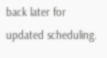back later for updated scheduling.